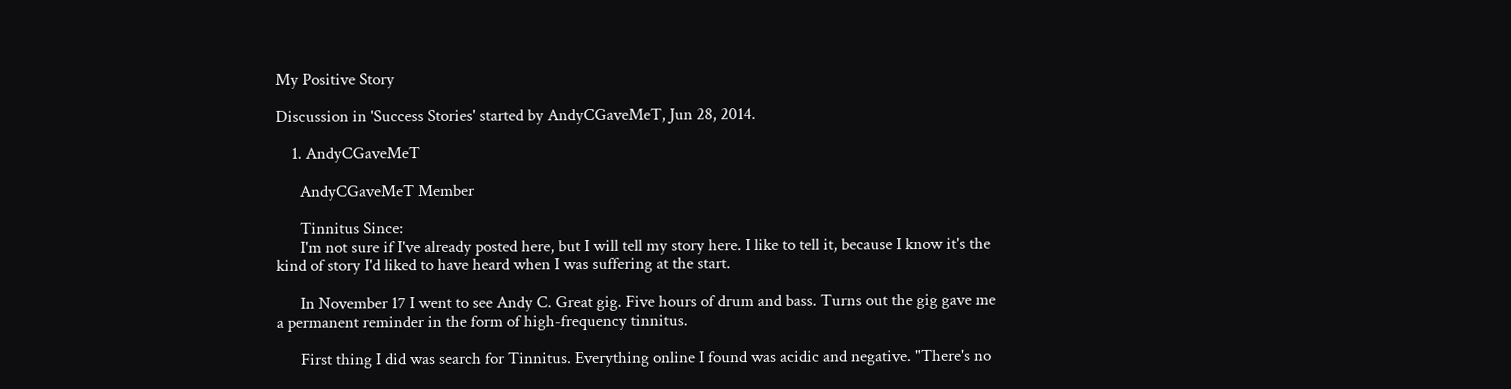My Positive Story

Discussion in 'Success Stories' started by AndyCGaveMeT, Jun 28, 2014.

    1. AndyCGaveMeT

      AndyCGaveMeT Member

      Tinnitus Since:
      I'm not sure if I've already posted here, but I will tell my story here. I like to tell it, because I know it's the kind of story I'd liked to have heard when I was suffering at the start.

      In November 17 I went to see Andy C. Great gig. Five hours of drum and bass. Turns out the gig gave me a permanent reminder in the form of high-frequency tinnitus.

      First thing I did was search for Tinnitus. Everything online I found was acidic and negative. "There's no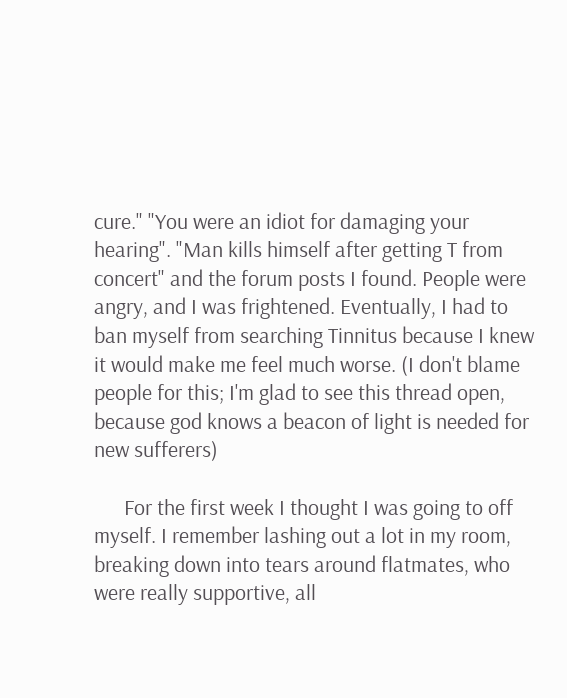cure." "You were an idiot for damaging your hearing". "Man kills himself after getting T from concert" and the forum posts I found. People were angry, and I was frightened. Eventually, I had to ban myself from searching Tinnitus because I knew it would make me feel much worse. (I don't blame people for this; I'm glad to see this thread open, because god knows a beacon of light is needed for new sufferers)

      For the first week I thought I was going to off myself. I remember lashing out a lot in my room, breaking down into tears around flatmates, who were really supportive, all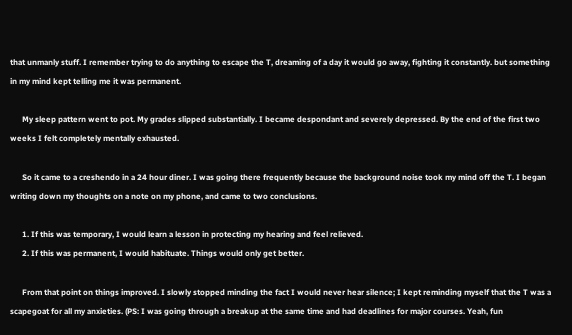that unmanly stuff. I remember trying to do anything to escape the T, dreaming of a day it would go away, fighting it constantly. but something in my mind kept telling me it was permanent.

      My sleep pattern went to pot. My grades slipped substantially. I became despondant and severely depressed. By the end of the first two weeks I felt completely mentally exhausted.

      So it came to a creshendo in a 24 hour diner. I was going there frequently because the background noise took my mind off the T. I began writing down my thoughts on a note on my phone, and came to two conclusions.

      1. If this was temporary, I would learn a lesson in protecting my hearing and feel relieved.
      2. If this was permanent, I would habituate. Things would only get better.

      From that point on things improved. I slowly stopped minding the fact I would never hear silence; I kept reminding myself that the T was a scapegoat for all my anxieties. (PS: I was going through a breakup at the same time and had deadlines for major courses. Yeah, fun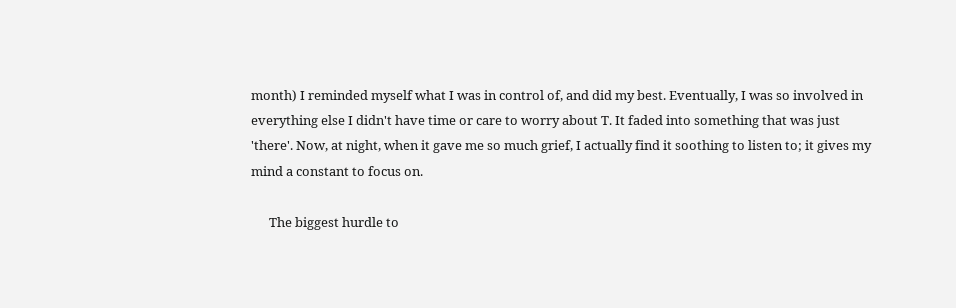month) I reminded myself what I was in control of, and did my best. Eventually, I was so involved in everything else I didn't have time or care to worry about T. It faded into something that was just 'there'. Now, at night, when it gave me so much grief, I actually find it soothing to listen to; it gives my mind a constant to focus on.

      The biggest hurdle to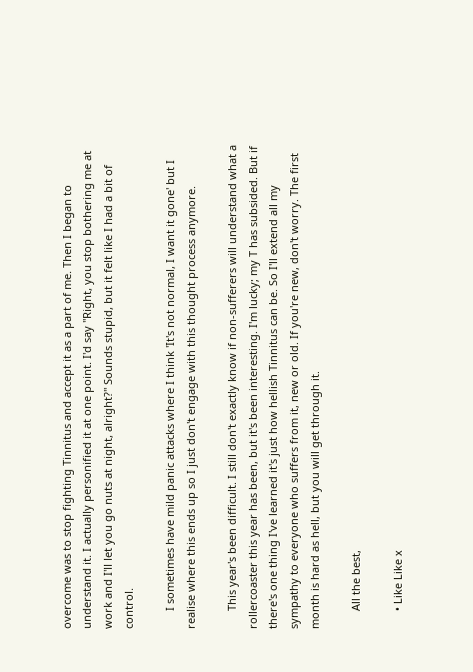overcome was to stop fighting Tinnitus and accept it as a part of me. Then I began to understand it. I actually personified it at one point. I'd say "Right, you stop bothering me at work and I'll let you go nuts at night, alright?" Sounds stupid, but it felt like I had a bit of control.

      I sometimes have mild panic attacks where I think 'It's not normal, I want it gone' but I realise where this ends up so I just don't engage with this thought process anymore.

      This year's been difficult. I still don't exactly know if non-sufferers will understand what a rollercoaster this year has been, but it's been interesting. I'm lucky; my T has subsided. But if there's one thing I've learned it's just how hellish Tinnitus can be. So I'll extend all my sympathy to everyone who suffers from it, new or old. If you're new, don't worry. The first month is hard as hell, but you will get through it.

      All the best,

      • Like Like x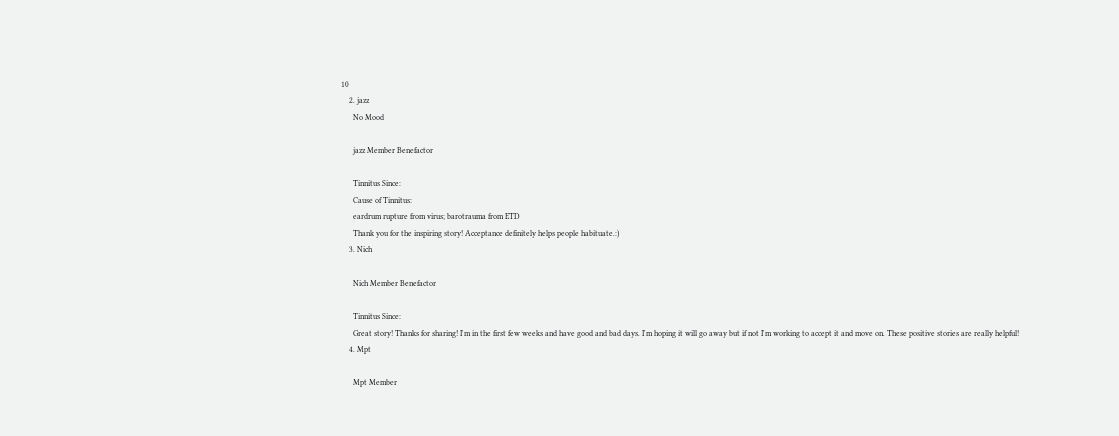10
    2. jazz
      No Mood

      jazz Member Benefactor

      Tinnitus Since:
      Cause of Tinnitus:
      eardrum rupture from virus; barotrauma from ETD
      Thank you for the inspiring story! Acceptance definitely helps people habituate.:)
    3. Nich

      Nich Member Benefactor

      Tinnitus Since:
      Great story! Thanks for sharing! I'm in the first few weeks and have good and bad days. I'm hoping it will go away but if not I'm working to accept it and move on. These positive stories are really helpful!
    4. Mpt

      Mpt Member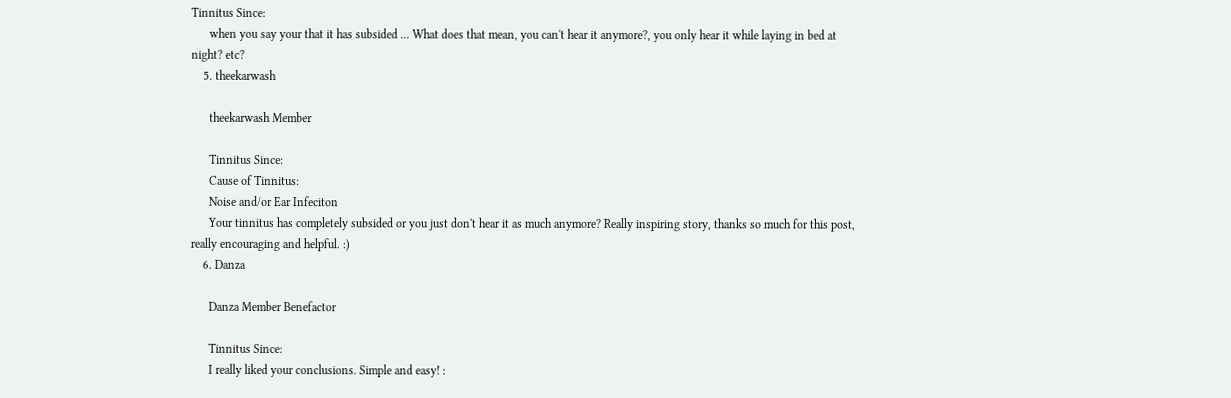Tinnitus Since:
      when you say your that it has subsided ... What does that mean, you can't hear it anymore?, you only hear it while laying in bed at night? etc?
    5. theekarwash

      theekarwash Member

      Tinnitus Since:
      Cause of Tinnitus:
      Noise and/or Ear Infeciton
      Your tinnitus has completely subsided or you just don't hear it as much anymore? Really inspiring story, thanks so much for this post, really encouraging and helpful. :)
    6. Danza

      Danza Member Benefactor

      Tinnitus Since:
      I really liked your conclusions. Simple and easy! :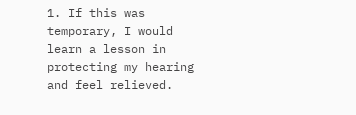1. If this was temporary, I would learn a lesson in protecting my hearing and feel relieved.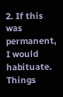2. If this was permanent, I would habituate. Things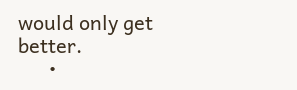would only get better.
      •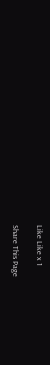Like Like x 1

Share This Page